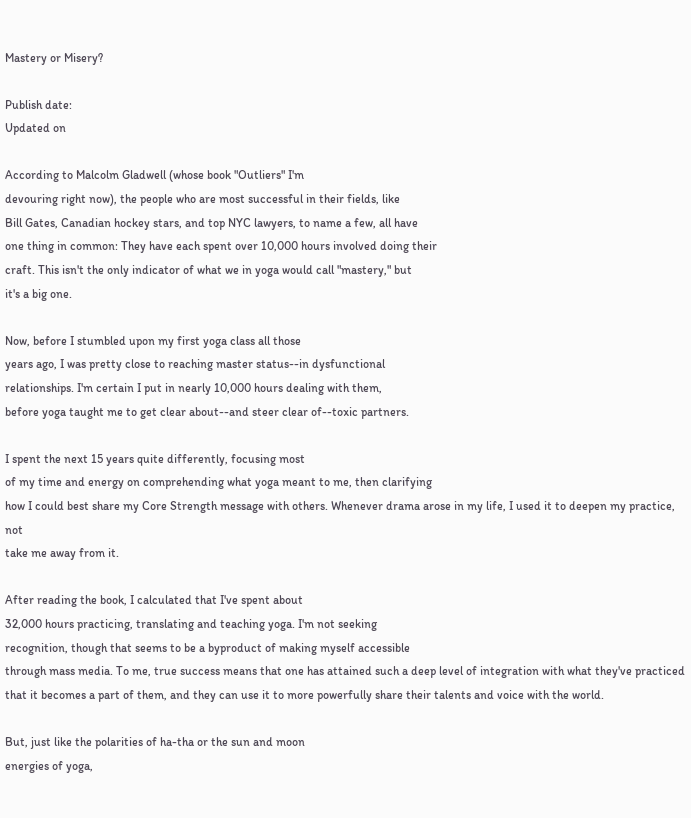Mastery or Misery?

Publish date:
Updated on

According to Malcolm Gladwell (whose book "Outliers" I'm
devouring right now), the people who are most successful in their fields, like
Bill Gates, Canadian hockey stars, and top NYC lawyers, to name a few, all have
one thing in common: They have each spent over 10,000 hours involved doing their
craft. This isn't the only indicator of what we in yoga would call "mastery," but
it's a big one.

Now, before I stumbled upon my first yoga class all those
years ago, I was pretty close to reaching master status--in dysfunctional
relationships. I'm certain I put in nearly 10,000 hours dealing with them,
before yoga taught me to get clear about--and steer clear of--toxic partners.

I spent the next 15 years quite differently, focusing most
of my time and energy on comprehending what yoga meant to me, then clarifying
how I could best share my Core Strength message with others. Whenever drama arose in my life, I used it to deepen my practice, not
take me away from it.

After reading the book, I calculated that I've spent about
32,000 hours practicing, translating and teaching yoga. I'm not seeking
recognition, though that seems to be a byproduct of making myself accessible
through mass media. To me, true success means that one has attained such a deep level of integration with what they've practiced that it becomes a part of them, and they can use it to more powerfully share their talents and voice with the world.

But, just like the polarities of ha-tha or the sun and moon
energies of yoga,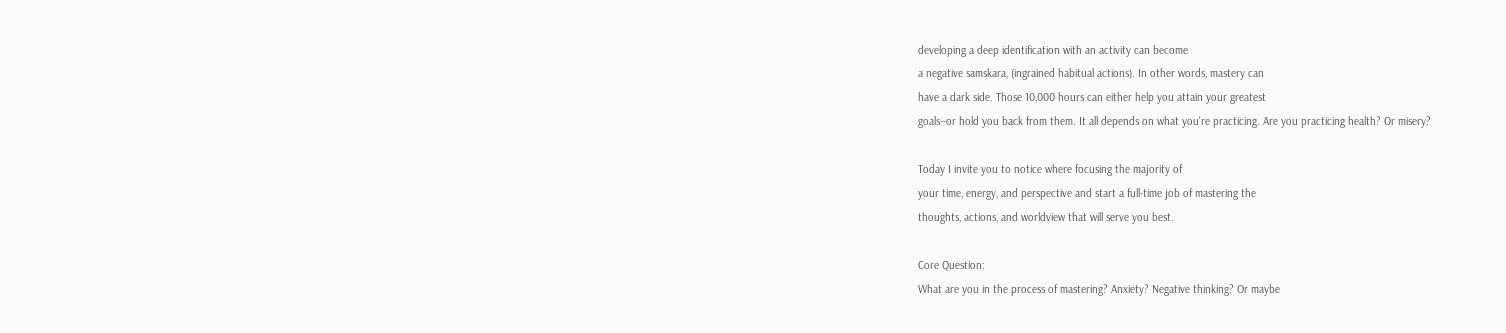developing a deep identification with an activity can become
a negative samskara, (ingrained habitual actions). In other words, mastery can
have a dark side. Those 10,000 hours can either help you attain your greatest
goals--or hold you back from them. It all depends on what you're practicing. Are you practicing health? Or misery?

Today I invite you to notice where focusing the majority of
your time, energy, and perspective and start a full-time job of mastering the
thoughts, actions, and worldview that will serve you best.

Core Question:
What are you in the process of mastering? Anxiety? Negative thinking? Or maybe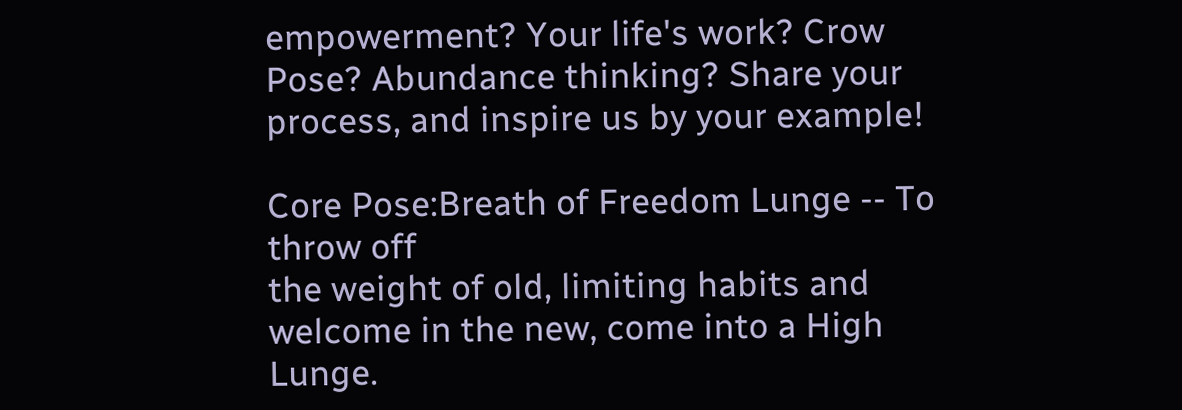empowerment? Your life's work? Crow Pose? Abundance thinking? Share your
process, and inspire us by your example!

Core Pose:Breath of Freedom Lunge -- To throw off
the weight of old, limiting habits and welcome in the new, come into a High
Lunge.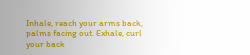Inhale, reach your arms back, palms facing out. Exhale, curl
your back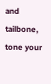and tailbone, tone your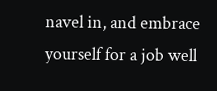navel in, and embrace yourself for a job well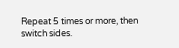Repeat 5 times or more, then switch sides.